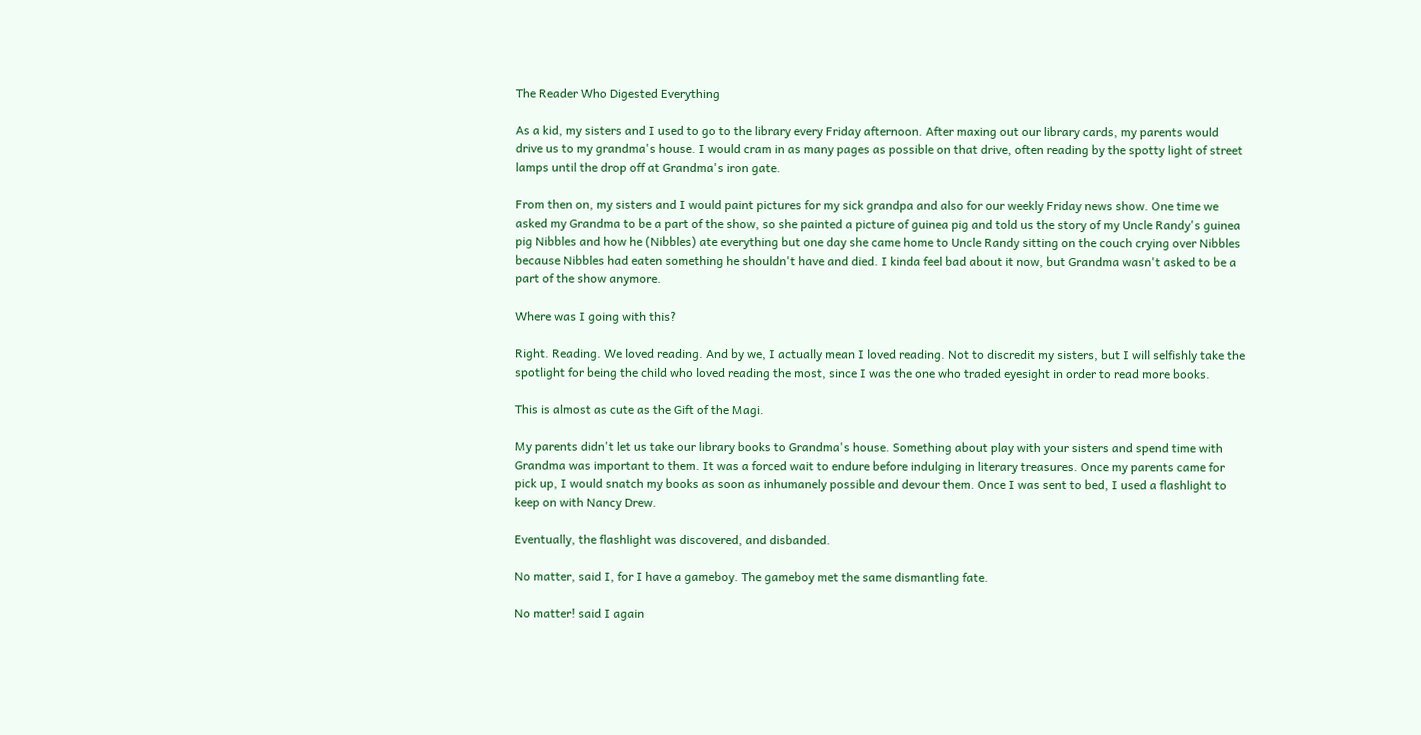The Reader Who Digested Everything

As a kid, my sisters and I used to go to the library every Friday afternoon. After maxing out our library cards, my parents would drive us to my grandma's house. I would cram in as many pages as possible on that drive, often reading by the spotty light of street lamps until the drop off at Grandma's iron gate.

From then on, my sisters and I would paint pictures for my sick grandpa and also for our weekly Friday news show. One time we asked my Grandma to be a part of the show, so she painted a picture of guinea pig and told us the story of my Uncle Randy's guinea pig Nibbles and how he (Nibbles) ate everything but one day she came home to Uncle Randy sitting on the couch crying over Nibbles because Nibbles had eaten something he shouldn't have and died. I kinda feel bad about it now, but Grandma wasn't asked to be a part of the show anymore.

Where was I going with this?

Right. Reading. We loved reading. And by we, I actually mean I loved reading. Not to discredit my sisters, but I will selfishly take the spotlight for being the child who loved reading the most, since I was the one who traded eyesight in order to read more books.

This is almost as cute as the Gift of the Magi.

My parents didn't let us take our library books to Grandma's house. Something about play with your sisters and spend time with Grandma was important to them. It was a forced wait to endure before indulging in literary treasures. Once my parents came for pick up, I would snatch my books as soon as inhumanely possible and devour them. Once I was sent to bed, I used a flashlight to keep on with Nancy Drew.

Eventually, the flashlight was discovered, and disbanded.

No matter, said I, for I have a gameboy. The gameboy met the same dismantling fate.

No matter! said I again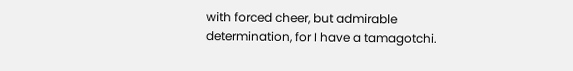with forced cheer, but admirable determination, for I have a tamagotchi.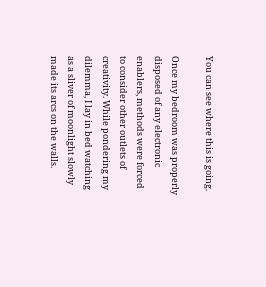You can see where this is going.

Once my bedroom was properly disposed of any electronic enablers, methods were forced to consider other outlets of creativity. While pondering my dilemma, I lay in bed watching as a sliver of moonlight slowly made its arcs on the walls.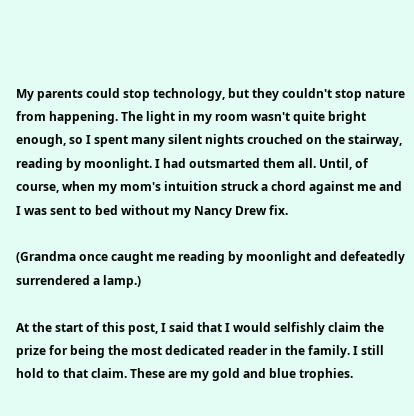My parents could stop technology, but they couldn't stop nature from happening. The light in my room wasn't quite bright enough, so I spent many silent nights crouched on the stairway, reading by moonlight. I had outsmarted them all. Until, of course, when my mom's intuition struck a chord against me and I was sent to bed without my Nancy Drew fix.

(Grandma once caught me reading by moonlight and defeatedly surrendered a lamp.)

At the start of this post, I said that I would selfishly claim the prize for being the most dedicated reader in the family. I still hold to that claim. These are my gold and blue trophies.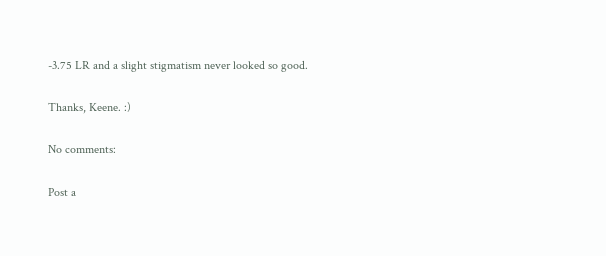-3.75 LR and a slight stigmatism never looked so good.

Thanks, Keene. :)

No comments:

Post a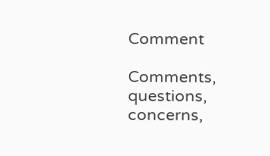Comment

Comments, questions, concerns,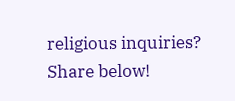religious inquiries? Share below!